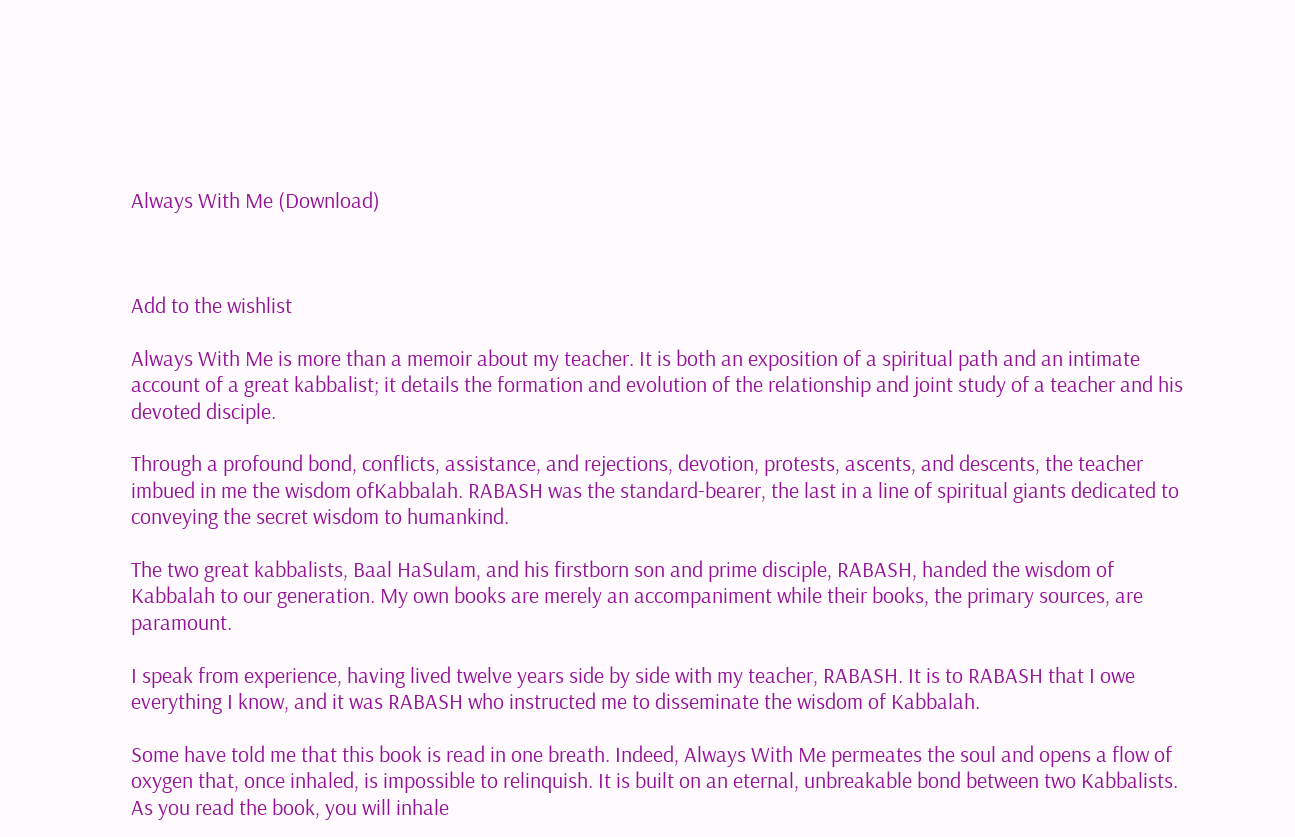Always With Me (Download)



Add to the wishlist

Always With Me is more than a memoir about my teacher. It is both an exposition of a spiritual path and an intimate account of a great kabbalist; it details the formation and evolution of the relationship and joint study of a teacher and his devoted disciple.

Through a profound bond, conflicts, assistance, and rejections, devotion, protests, ascents, and descents, the teacher imbued in me the wisdom ofKabbalah. RABASH was the standard-bearer, the last in a line of spiritual giants dedicated to conveying the secret wisdom to humankind.

The two great kabbalists, Baal HaSulam, and his firstborn son and prime disciple, RABASH, handed the wisdom of Kabbalah to our generation. My own books are merely an accompaniment while their books, the primary sources, are paramount.

I speak from experience, having lived twelve years side by side with my teacher, RABASH. It is to RABASH that I owe everything I know, and it was RABASH who instructed me to disseminate the wisdom of Kabbalah.

Some have told me that this book is read in one breath. Indeed, Always With Me permeates the soul and opens a flow of oxygen that, once inhaled, is impossible to relinquish. It is built on an eternal, unbreakable bond between two Kabbalists. As you read the book, you will inhale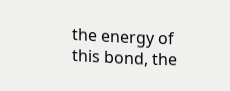the energy of this bond, the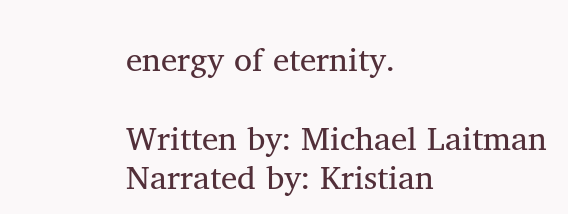energy of eternity.

Written by: Michael Laitman
Narrated by: Kristian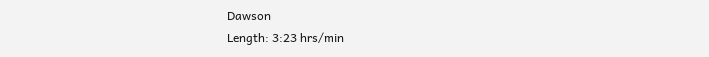Dawson
Length: 3:23 hrs/min